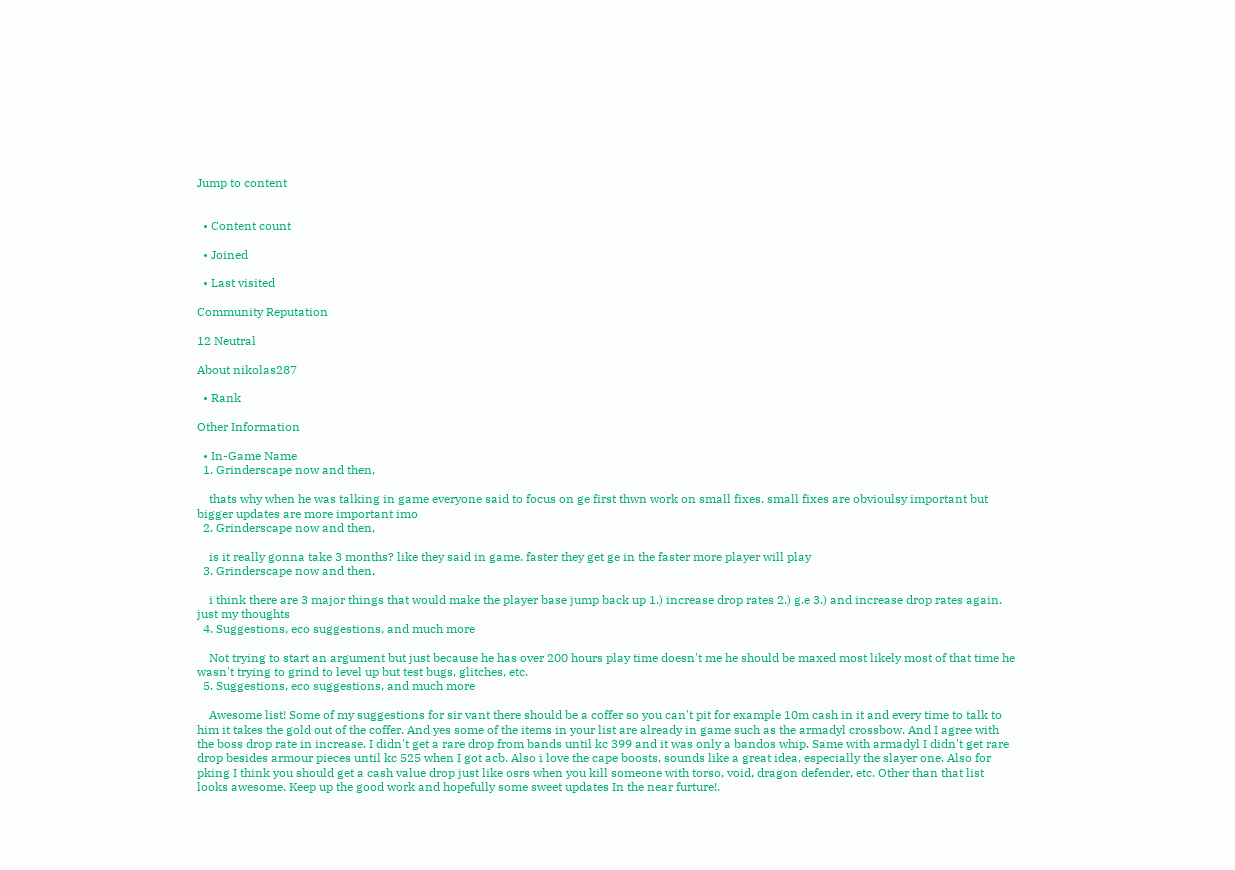Jump to content


  • Content count

  • Joined

  • Last visited

Community Reputation

12 Neutral

About nikolas287

  • Rank

Other Information

  • In-Game Name
  1. Grinderscape now and then,

    thats why when he was talking in game everyone said to focus on ge first thwn work on small fixes. small fixes are obvioulsy important but bigger updates are more important imo
  2. Grinderscape now and then,

    is it really gonna take 3 months? like they said in game. faster they get ge in the faster more player will play
  3. Grinderscape now and then,

    i think there are 3 major things that would make the player base jump back up 1.) increase drop rates 2.) g.e 3.) and increase drop rates again. just my thoughts
  4. Suggestions, eco suggestions, and much more

    Not trying to start an argument but just because he has over 200 hours play time doesn't me he should be maxed most likely most of that time he wasn't trying to grind to level up but test bugs, glitches, etc.
  5. Suggestions, eco suggestions, and much more

    Awesome list! Some of my suggestions for sir vant there should be a coffer so you can't pit for example 10m cash in it and every time to talk to him it takes the gold out of the coffer. And yes some of the items in your list are already in game such as the armadyl crossbow. And I agree with the boss drop rate in increase. I didn't get a rare drop from bands until kc 399 and it was only a bandos whip. Same with armadyl I didn't get rare drop besides armour pieces until kc 525 when I got acb. Also i love the cape boosts, sounds like a great idea, especially the slayer one. Also for pking I think you should get a cash value drop just like osrs when you kill someone with torso, void, dragon defender, etc. Other than that list looks awesome. Keep up the good work and hopefully some sweet updates In the near furture!.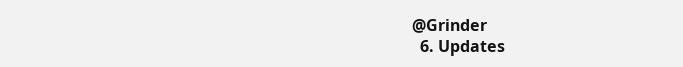@Grinder
  6. Updates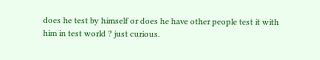does he test by himself or does he have other people test it with him in test world ? just curious.